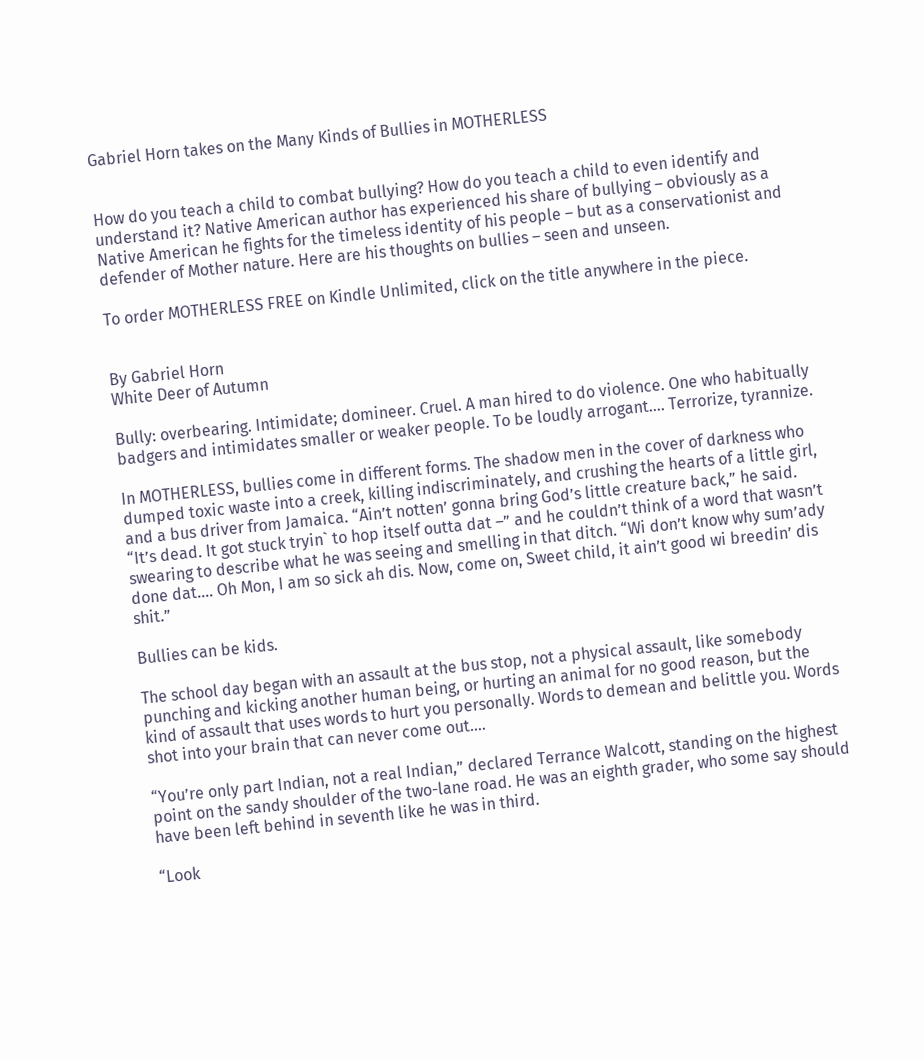Gabriel Horn takes on the Many Kinds of Bullies in MOTHERLESS


How do you teach a child to combat bullying? How do you teach a child to even identify and understand it? Native American author has experienced his share of bullying – obviously as a Native American he fights for the timeless identity of his people – but as a conservationist and defender of Mother nature. Here are his thoughts on bullies – seen and unseen.

To order MOTHERLESS FREE on Kindle Unlimited, click on the title anywhere in the piece.


By Gabriel Horn
White Deer of Autumn

Bully: overbearing. Intimidate; domineer. Cruel. A man hired to do violence. One who habitually badgers and intimidates smaller or weaker people. To be loudly arrogant…. Terrorize, tyrannize.

In MOTHERLESS, bullies come in different forms. The shadow men in the cover of darkness who dumped toxic waste into a creek, killing indiscriminately, and crushing the hearts of a little girl, and a bus driver from Jamaica. “Ain’t notten’ gonna bring God’s little creature back,” he said. “It’s dead. It got stuck tryin` to hop itself outta dat –” and he couldn’t think of a word that wasn’t swearing to describe what he was seeing and smelling in that ditch. “Wi don’t know why sum’ady done dat…. Oh Mon, I am so sick ah dis. Now, come on, Sweet child, it ain’t good wi breedin’ dis shit.”

Bullies can be kids.

The school day began with an assault at the bus stop, not a physical assault, like somebody punching and kicking another human being, or hurting an animal for no good reason, but the kind of assault that uses words to hurt you personally. Words to demean and belittle you. Words shot into your brain that can never come out….

“You’re only part Indian, not a real Indian,” declared Terrance Walcott, standing on the highest point on the sandy shoulder of the two-lane road. He was an eighth grader, who some say should have been left behind in seventh like he was in third.

“Look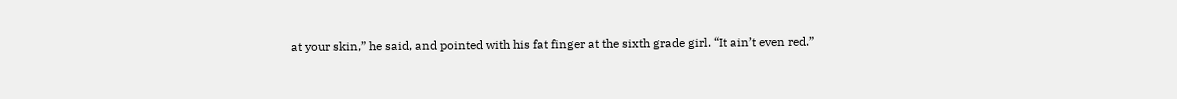at your skin,” he said, and pointed with his fat finger at the sixth grade girl. “It ain’t even red.”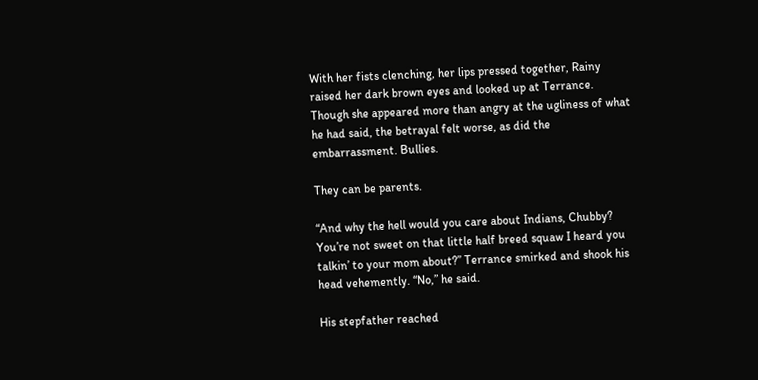With her fists clenching, her lips pressed together, Rainy raised her dark brown eyes and looked up at Terrance. Though she appeared more than angry at the ugliness of what he had said, the betrayal felt worse, as did the embarrassment. Bullies.

They can be parents.

“And why the hell would you care about Indians, Chubby? You’re not sweet on that little half breed squaw I heard you talkin’ to your mom about?” Terrance smirked and shook his head vehemently. “No,” he said.

His stepfather reached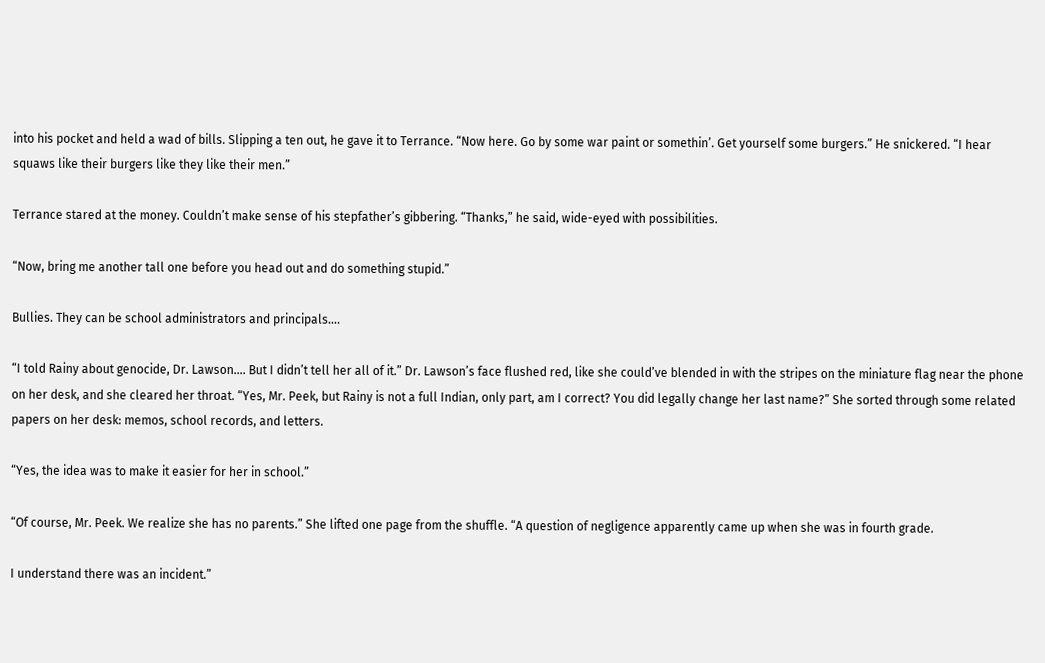into his pocket and held a wad of bills. Slipping a ten out, he gave it to Terrance. “Now here. Go by some war paint or somethin’. Get yourself some burgers.” He snickered. “I hear squaws like their burgers like they like their men.”

Terrance stared at the money. Couldn’t make sense of his stepfather’s gibbering. “Thanks,” he said, wide-eyed with possibilities.

“Now, bring me another tall one before you head out and do something stupid.”

Bullies. They can be school administrators and principals….

“I told Rainy about genocide, Dr. Lawson…. But I didn’t tell her all of it.” Dr. Lawson’s face flushed red, like she could’ve blended in with the stripes on the miniature flag near the phone on her desk, and she cleared her throat. “Yes, Mr. Peek, but Rainy is not a full Indian, only part, am I correct? You did legally change her last name?” She sorted through some related papers on her desk: memos, school records, and letters.

“Yes, the idea was to make it easier for her in school.”

“Of course, Mr. Peek. We realize she has no parents.” She lifted one page from the shuffle. “A question of negligence apparently came up when she was in fourth grade.

I understand there was an incident.”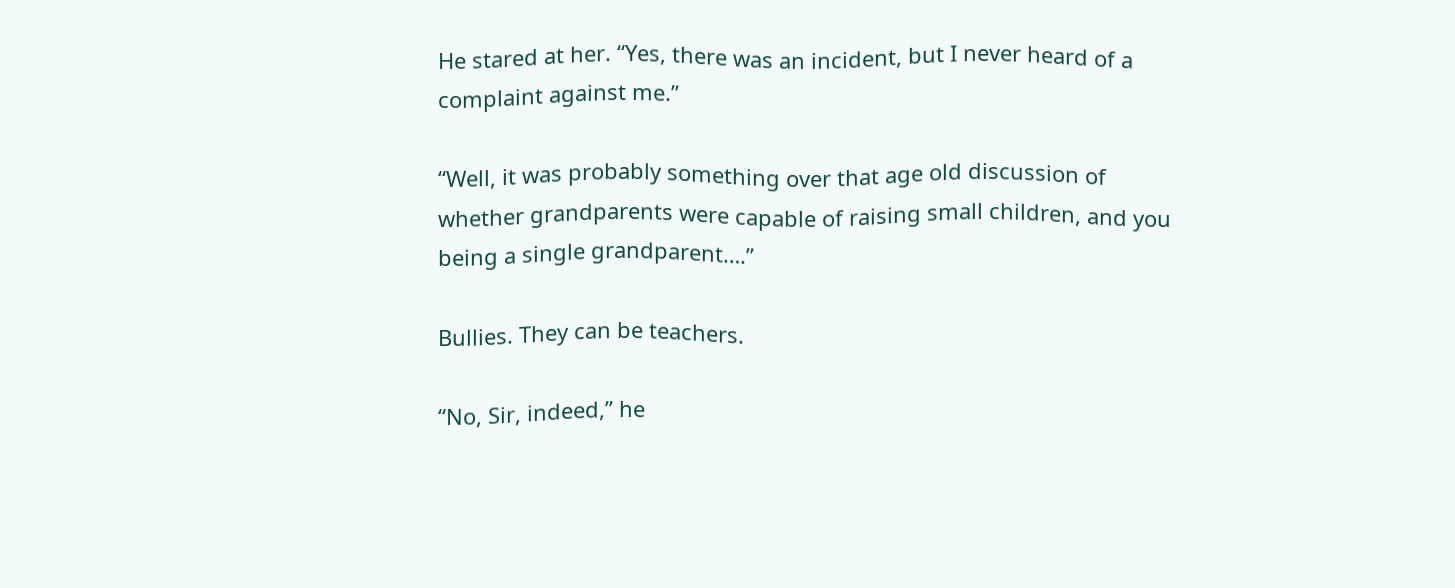He stared at her. “Yes, there was an incident, but I never heard of a complaint against me.”

“Well, it was probably something over that age old discussion of whether grandparents were capable of raising small children, and you being a single grandparent….”

Bullies. They can be teachers.

“No, Sir, indeed,” he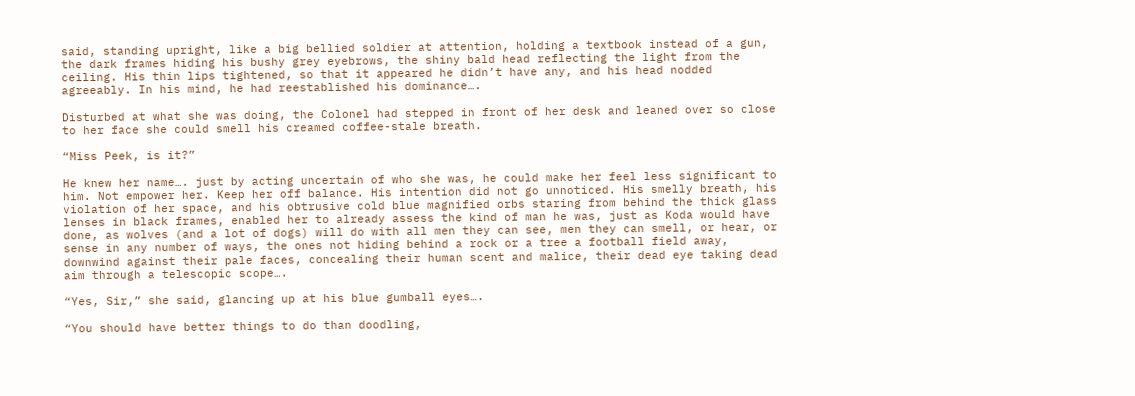said, standing upright, like a big bellied soldier at attention, holding a textbook instead of a gun, the dark frames hiding his bushy grey eyebrows, the shiny bald head reflecting the light from the ceiling. His thin lips tightened, so that it appeared he didn’t have any, and his head nodded agreeably. In his mind, he had reestablished his dominance….

Disturbed at what she was doing, the Colonel had stepped in front of her desk and leaned over so close to her face she could smell his creamed coffee-stale breath.

“Miss Peek, is it?”

He knew her name…. just by acting uncertain of who she was, he could make her feel less significant to him. Not empower her. Keep her off balance. His intention did not go unnoticed. His smelly breath, his violation of her space, and his obtrusive cold blue magnified orbs staring from behind the thick glass lenses in black frames, enabled her to already assess the kind of man he was, just as Koda would have done, as wolves (and a lot of dogs) will do with all men they can see, men they can smell, or hear, or sense in any number of ways, the ones not hiding behind a rock or a tree a football field away, downwind against their pale faces, concealing their human scent and malice, their dead eye taking dead aim through a telescopic scope….

“Yes, Sir,” she said, glancing up at his blue gumball eyes….

“You should have better things to do than doodling,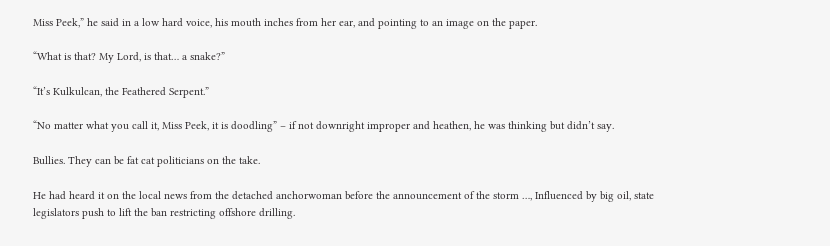Miss Peek,” he said in a low hard voice, his mouth inches from her ear, and pointing to an image on the paper.

“What is that? My Lord, is that… a snake?”

“It’s Kulkulcan, the Feathered Serpent.”

“No matter what you call it, Miss Peek, it is doodling” – if not downright improper and heathen, he was thinking but didn’t say.

Bullies. They can be fat cat politicians on the take.

He had heard it on the local news from the detached anchorwoman before the announcement of the storm …, Influenced by big oil, state legislators push to lift the ban restricting offshore drilling.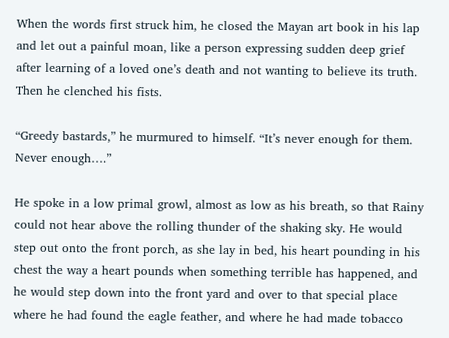When the words first struck him, he closed the Mayan art book in his lap and let out a painful moan, like a person expressing sudden deep grief after learning of a loved one’s death and not wanting to believe its truth. Then he clenched his fists.

“Greedy bastards,” he murmured to himself. “It’s never enough for them. Never enough….”

He spoke in a low primal growl, almost as low as his breath, so that Rainy could not hear above the rolling thunder of the shaking sky. He would step out onto the front porch, as she lay in bed, his heart pounding in his chest the way a heart pounds when something terrible has happened, and he would step down into the front yard and over to that special place where he had found the eagle feather, and where he had made tobacco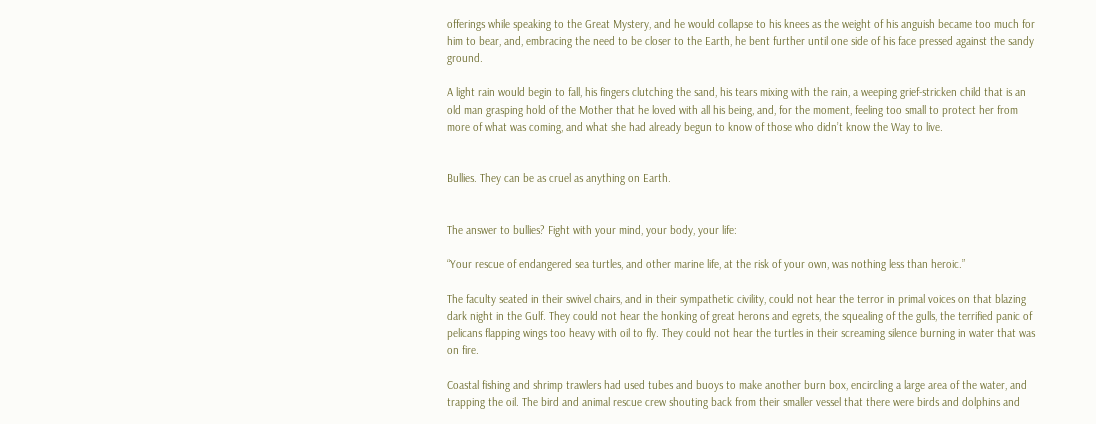offerings while speaking to the Great Mystery, and he would collapse to his knees as the weight of his anguish became too much for him to bear, and, embracing the need to be closer to the Earth, he bent further until one side of his face pressed against the sandy ground.

A light rain would begin to fall, his fingers clutching the sand, his tears mixing with the rain, a weeping grief-stricken child that is an old man grasping hold of the Mother that he loved with all his being, and, for the moment, feeling too small to protect her from more of what was coming, and what she had already begun to know of those who didn’t know the Way to live.


Bullies. They can be as cruel as anything on Earth.


The answer to bullies? Fight with your mind, your body, your life:

“Your rescue of endangered sea turtles, and other marine life, at the risk of your own, was nothing less than heroic.”

The faculty seated in their swivel chairs, and in their sympathetic civility, could not hear the terror in primal voices on that blazing dark night in the Gulf. They could not hear the honking of great herons and egrets, the squealing of the gulls, the terrified panic of pelicans flapping wings too heavy with oil to fly. They could not hear the turtles in their screaming silence burning in water that was on fire.

Coastal fishing and shrimp trawlers had used tubes and buoys to make another burn box, encircling a large area of the water, and trapping the oil. The bird and animal rescue crew shouting back from their smaller vessel that there were birds and dolphins and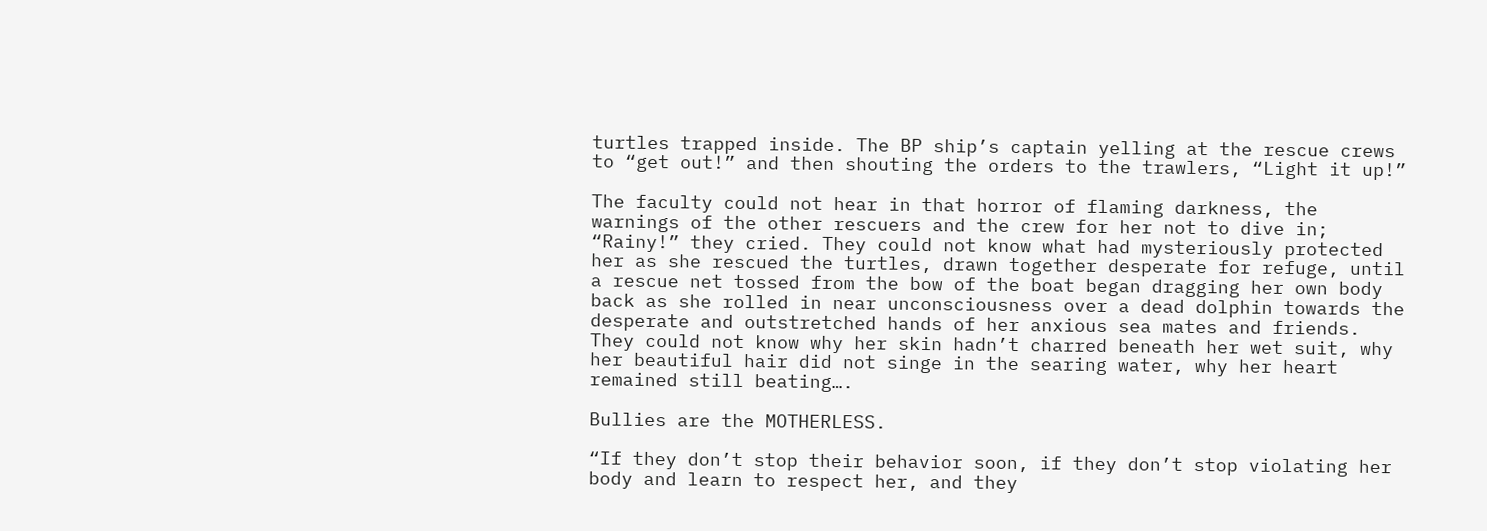turtles trapped inside. The BP ship’s captain yelling at the rescue crews to “get out!” and then shouting the orders to the trawlers, “Light it up!”

The faculty could not hear in that horror of flaming darkness, the warnings of the other rescuers and the crew for her not to dive in; “Rainy!” they cried. They could not know what had mysteriously protected her as she rescued the turtles, drawn together desperate for refuge, until a rescue net tossed from the bow of the boat began dragging her own body back as she rolled in near unconsciousness over a dead dolphin towards the desperate and outstretched hands of her anxious sea mates and friends. They could not know why her skin hadn’t charred beneath her wet suit, why her beautiful hair did not singe in the searing water, why her heart remained still beating….

Bullies are the MOTHERLESS.

“If they don’t stop their behavior soon, if they don’t stop violating her body and learn to respect her, and they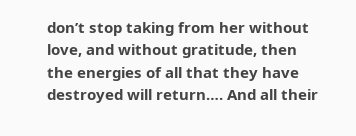don’t stop taking from her without love, and without gratitude, then the energies of all that they have destroyed will return…. And all their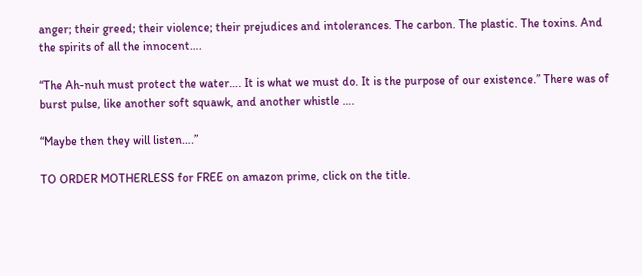anger; their greed; their violence; their prejudices and intolerances. The carbon. The plastic. The toxins. And the spirits of all the innocent….

“The Ah-nuh must protect the water…. It is what we must do. It is the purpose of our existence.” There was of burst pulse, like another soft squawk, and another whistle ….

“Maybe then they will listen….”

TO ORDER MOTHERLESS for FREE on amazon prime, click on the title.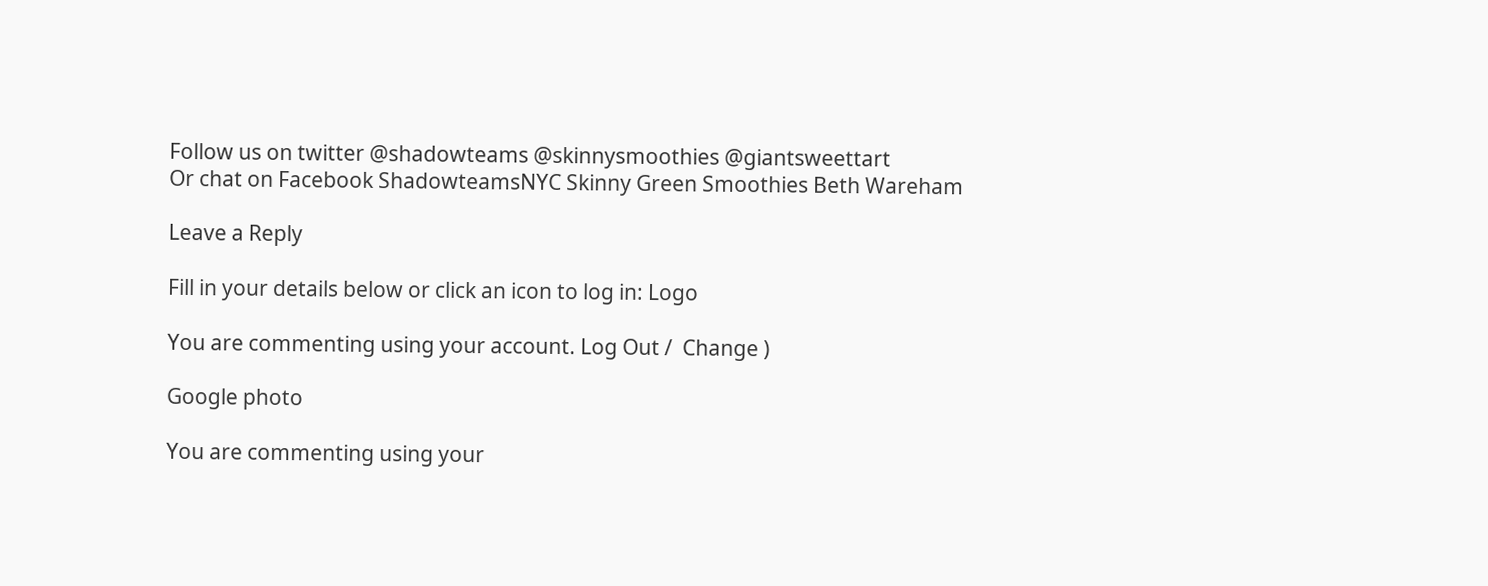Follow us on twitter @shadowteams @skinnysmoothies @giantsweettart
Or chat on Facebook ShadowteamsNYC Skinny Green Smoothies Beth Wareham

Leave a Reply

Fill in your details below or click an icon to log in: Logo

You are commenting using your account. Log Out /  Change )

Google photo

You are commenting using your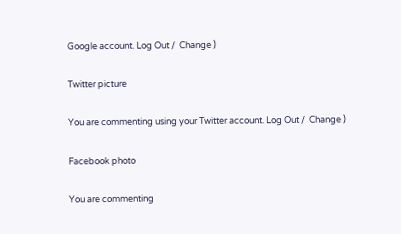Google account. Log Out /  Change )

Twitter picture

You are commenting using your Twitter account. Log Out /  Change )

Facebook photo

You are commenting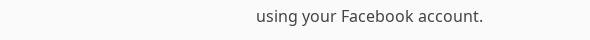using your Facebook account.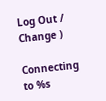Log Out /  Change )

Connecting to %s